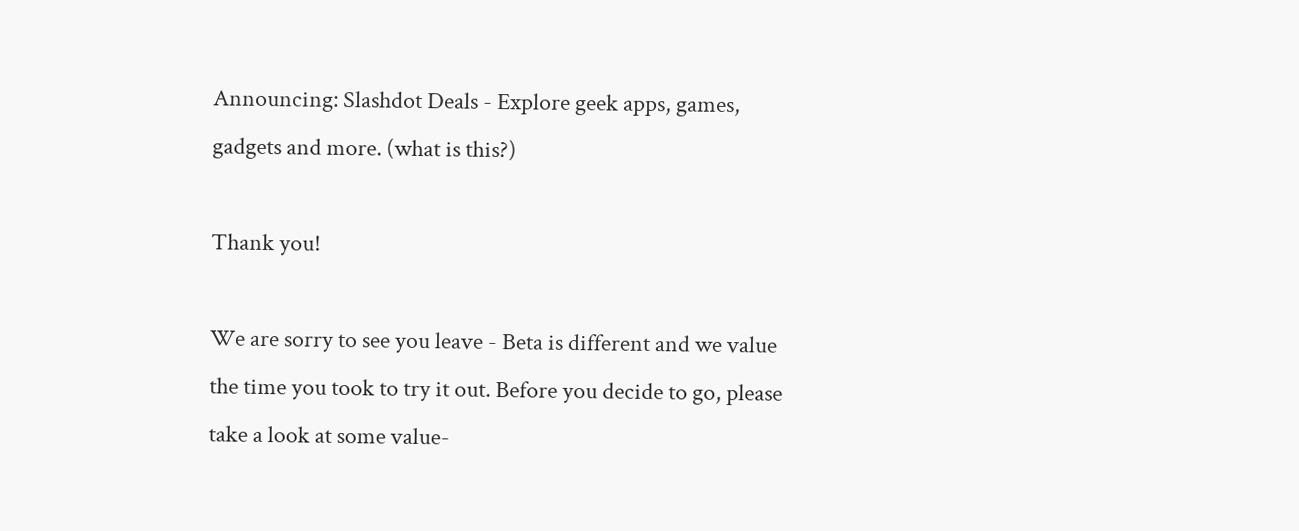Announcing: Slashdot Deals - Explore geek apps, games, gadgets and more. (what is this?)

Thank you!

We are sorry to see you leave - Beta is different and we value the time you took to try it out. Before you decide to go, please take a look at some value-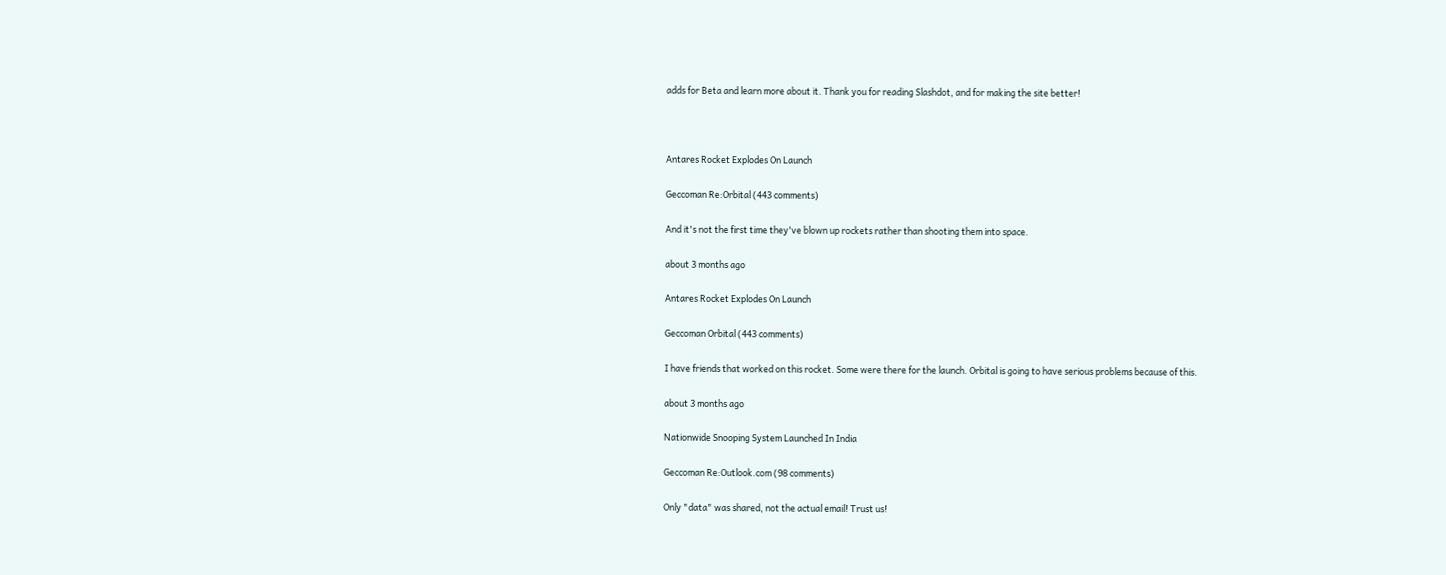adds for Beta and learn more about it. Thank you for reading Slashdot, and for making the site better!



Antares Rocket Explodes On Launch

Geccoman Re:Orbital (443 comments)

And it's not the first time they've blown up rockets rather than shooting them into space.

about 3 months ago

Antares Rocket Explodes On Launch

Geccoman Orbital (443 comments)

I have friends that worked on this rocket. Some were there for the launch. Orbital is going to have serious problems because of this.

about 3 months ago

Nationwide Snooping System Launched In India

Geccoman Re:Outlook.com (98 comments)

Only "data" was shared, not the actual email! Trust us!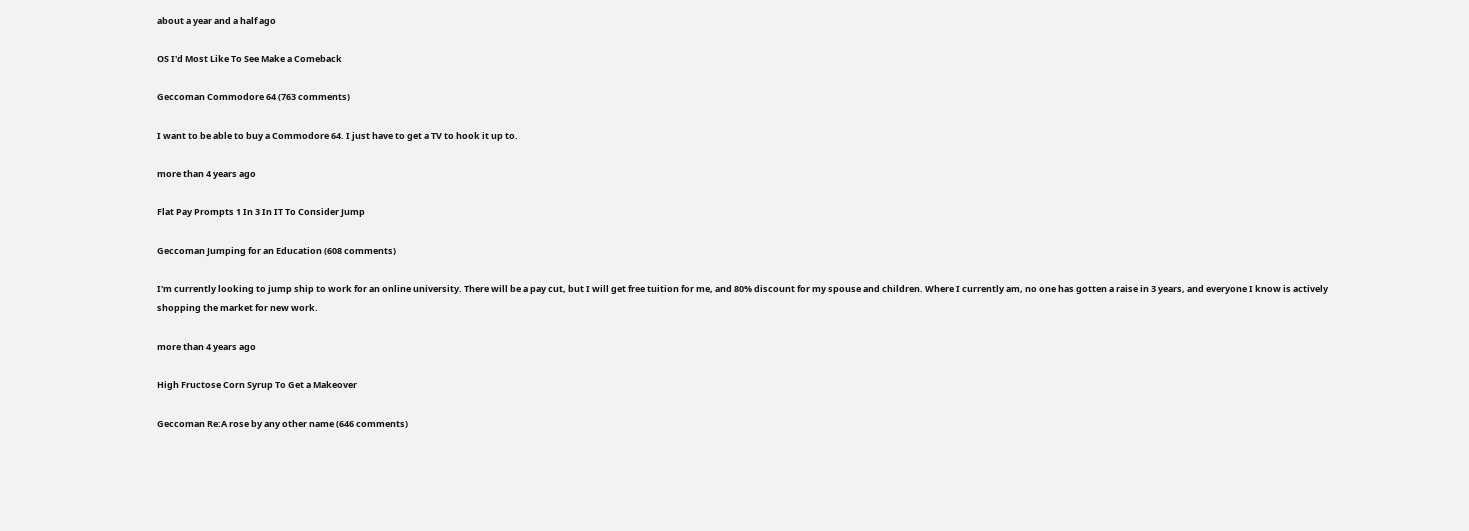about a year and a half ago

OS I'd Most Like To See Make a Comeback

Geccoman Commodore 64 (763 comments)

I want to be able to buy a Commodore 64. I just have to get a TV to hook it up to.

more than 4 years ago

Flat Pay Prompts 1 In 3 In IT To Consider Jump

Geccoman Jumping for an Education (608 comments)

I'm currently looking to jump ship to work for an online university. There will be a pay cut, but I will get free tuition for me, and 80% discount for my spouse and children. Where I currently am, no one has gotten a raise in 3 years, and everyone I know is actively shopping the market for new work.

more than 4 years ago

High Fructose Corn Syrup To Get a Makeover

Geccoman Re:A rose by any other name (646 comments)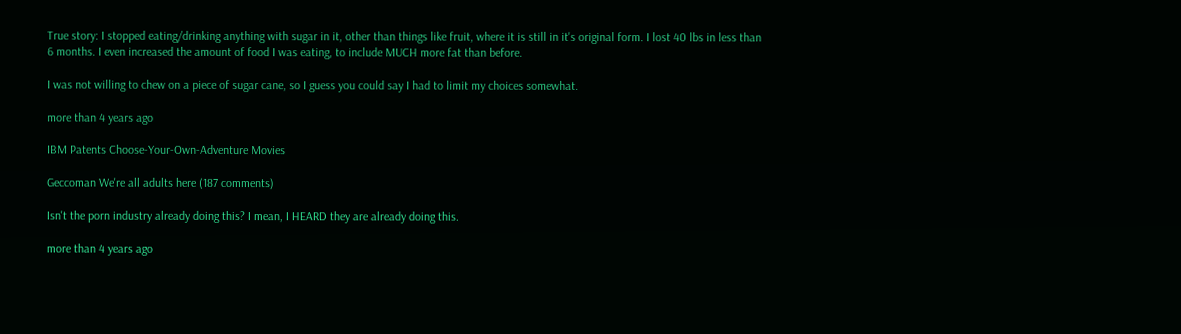True story: I stopped eating/drinking anything with sugar in it, other than things like fruit, where it is still in it's original form. I lost 40 lbs in less than 6 months. I even increased the amount of food I was eating, to include MUCH more fat than before.

I was not willing to chew on a piece of sugar cane, so I guess you could say I had to limit my choices somewhat.

more than 4 years ago

IBM Patents Choose-Your-Own-Adventure Movies

Geccoman We're all adults here (187 comments)

Isn't the porn industry already doing this? I mean, I HEARD they are already doing this.

more than 4 years ago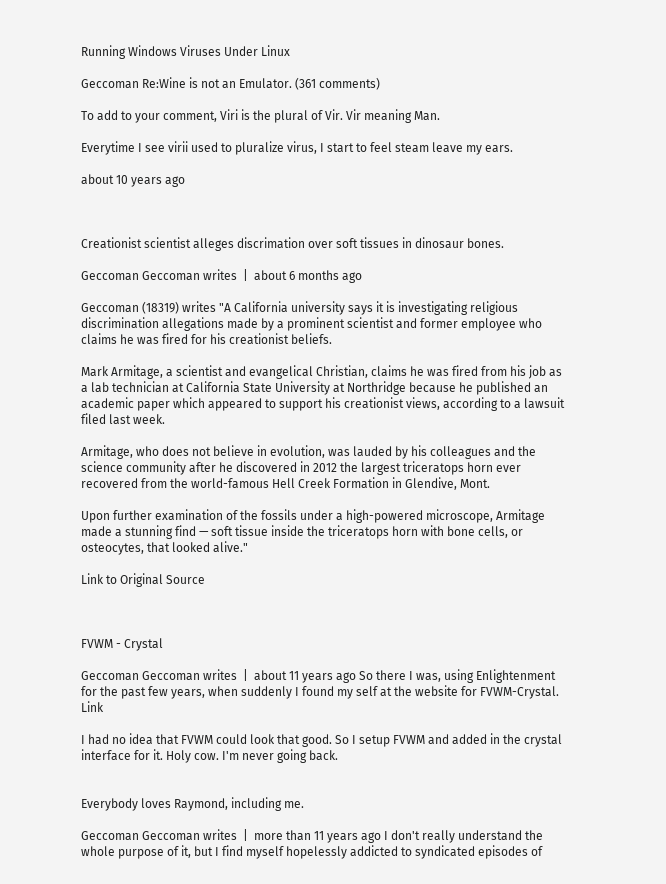Running Windows Viruses Under Linux

Geccoman Re:Wine is not an Emulator. (361 comments)

To add to your comment, Viri is the plural of Vir. Vir meaning Man.

Everytime I see virii used to pluralize virus, I start to feel steam leave my ears.

about 10 years ago



Creationist scientist alleges discrimation over soft tissues in dinosaur bones.

Geccoman Geccoman writes  |  about 6 months ago

Geccoman (18319) writes "A California university says it is investigating religious discrimination allegations made by a prominent scientist and former employee who claims he was fired for his creationist beliefs.

Mark Armitage, a scientist and evangelical Christian, claims he was fired from his job as a lab technician at California State University at Northridge because he published an academic paper which appeared to support his creationist views, according to a lawsuit filed last week.

Armitage, who does not believe in evolution, was lauded by his colleagues and the science community after he discovered in 2012 the largest triceratops horn ever recovered from the world-famous Hell Creek Formation in Glendive, Mont.

Upon further examination of the fossils under a high-powered microscope, Armitage made a stunning find — soft tissue inside the triceratops horn with bone cells, or osteocytes, that looked alive."

Link to Original Source



FVWM - Crystal

Geccoman Geccoman writes  |  about 11 years ago So there I was, using Enlightenment for the past few years, when suddenly I found my self at the website for FVWM-Crystal. Link

I had no idea that FVWM could look that good. So I setup FVWM and added in the crystal interface for it. Holy cow. I'm never going back.


Everybody loves Raymond, including me.

Geccoman Geccoman writes  |  more than 11 years ago I don't really understand the whole purpose of it, but I find myself hopelessly addicted to syndicated episodes of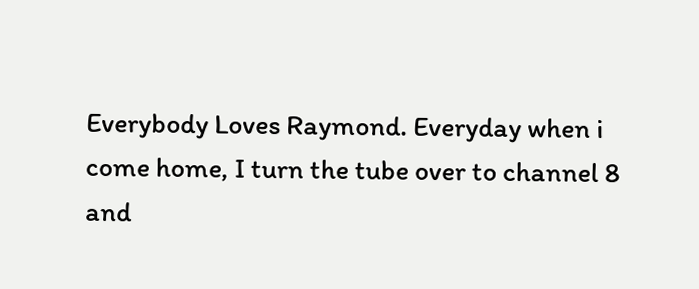Everybody Loves Raymond. Everyday when i come home, I turn the tube over to channel 8 and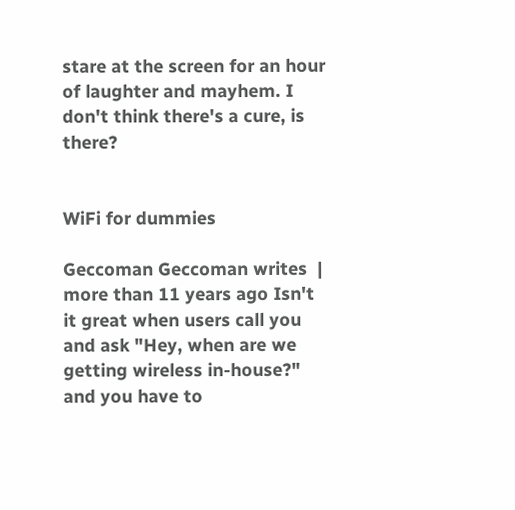stare at the screen for an hour of laughter and mayhem. I don't think there's a cure, is there?


WiFi for dummies

Geccoman Geccoman writes  |  more than 11 years ago Isn't it great when users call you and ask "Hey, when are we getting wireless in-house?" and you have to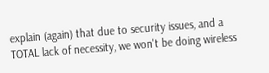explain (again) that due to security issues, and a TOTAL lack of necessity, we won't be doing wireless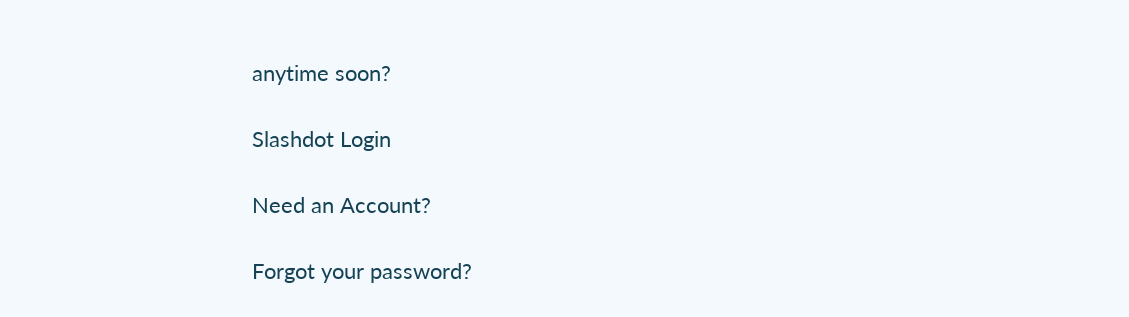anytime soon?

Slashdot Login

Need an Account?

Forgot your password?